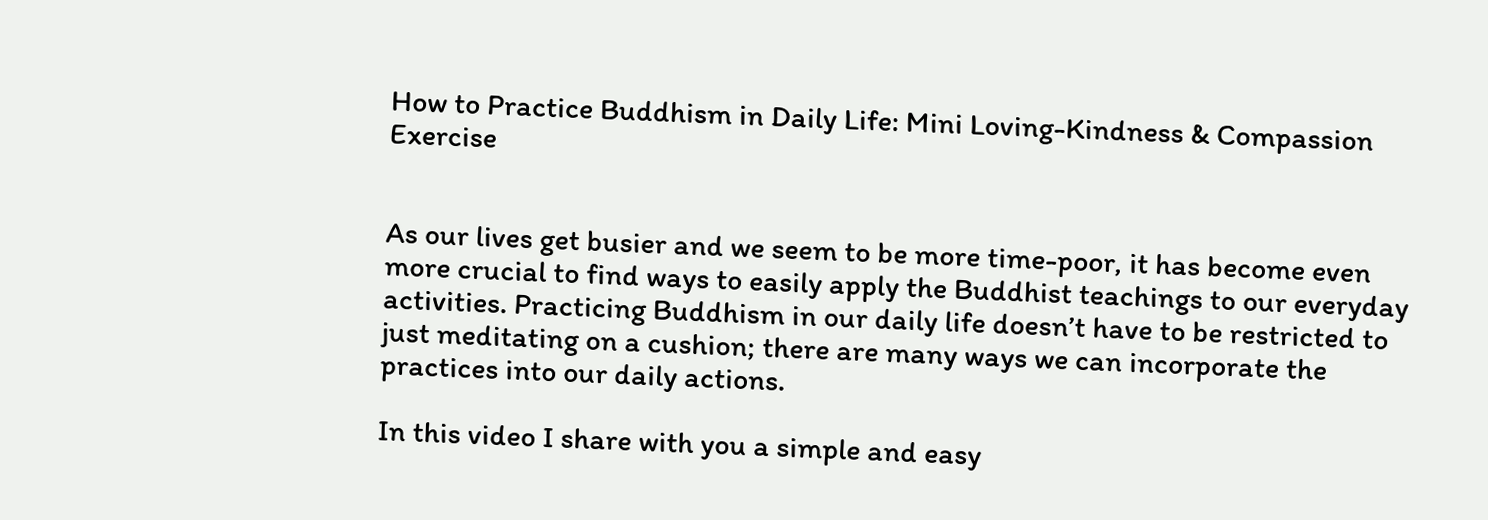How to Practice Buddhism in Daily Life: Mini Loving-Kindness & Compassion Exercise


As our lives get busier and we seem to be more time-poor, it has become even more crucial to find ways to easily apply the Buddhist teachings to our everyday activities. Practicing Buddhism in our daily life doesn’t have to be restricted to just meditating on a cushion; there are many ways we can incorporate the practices into our daily actions.

In this video I share with you a simple and easy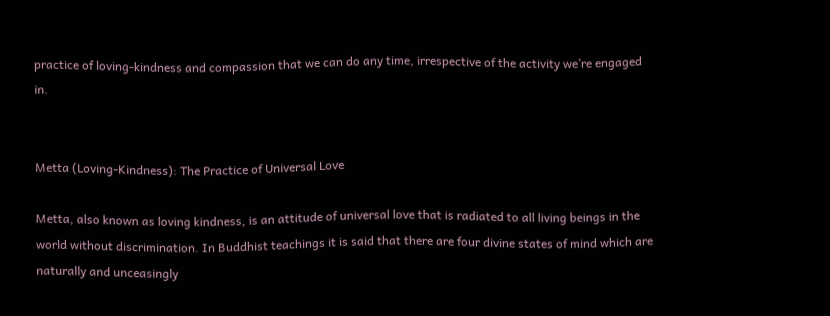practice of loving-kindness and compassion that we can do any time, irrespective of the activity we’re engaged in.


Metta (Loving-Kindness): The Practice of Universal Love

Metta, also known as loving kindness, is an attitude of universal love that is radiated to all living beings in the world without discrimination. In Buddhist teachings it is said that there are four divine states of mind which are naturally and unceasingly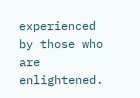experienced by those who are enlightened.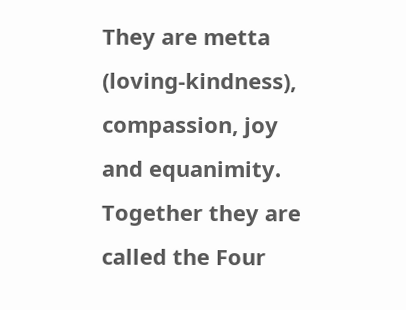They are metta (loving-kindness), compassion, joy and equanimity. Together they are called the Four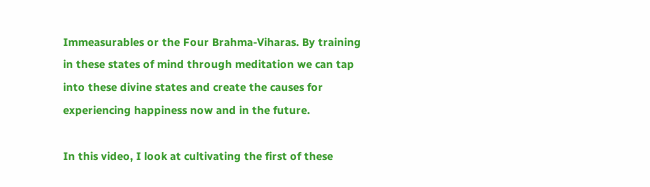Immeasurables or the Four Brahma-Viharas. By training in these states of mind through meditation we can tap into these divine states and create the causes for experiencing happiness now and in the future.

In this video, I look at cultivating the first of these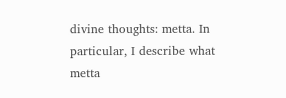divine thoughts: metta. In particular, I describe what metta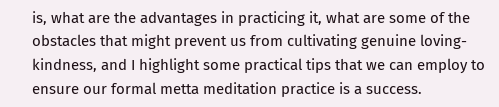is, what are the advantages in practicing it, what are some of the obstacles that might prevent us from cultivating genuine loving-kindness, and I highlight some practical tips that we can employ to ensure our formal metta meditation practice is a success.